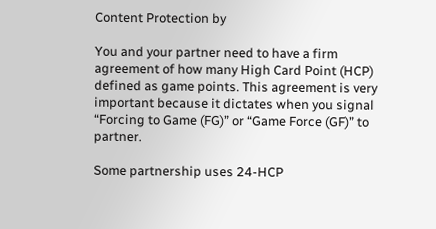Content Protection by

You and your partner need to have a firm agreement of how many High Card Point (HCP) defined as game points. This agreement is very important because it dictates when you signal “Forcing to Game (FG)” or “Game Force (GF)” to partner.

Some partnership uses 24-HCP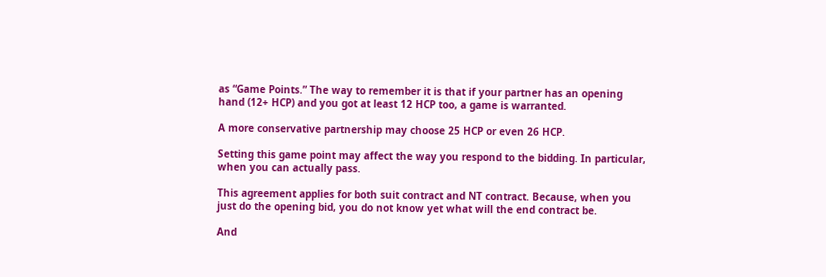as “Game Points.” The way to remember it is that if your partner has an opening hand (12+ HCP) and you got at least 12 HCP too, a game is warranted.

A more conservative partnership may choose 25 HCP or even 26 HCP.

Setting this game point may affect the way you respond to the bidding. In particular, when you can actually pass.

This agreement applies for both suit contract and NT contract. Because, when you just do the opening bid, you do not know yet what will the end contract be.

And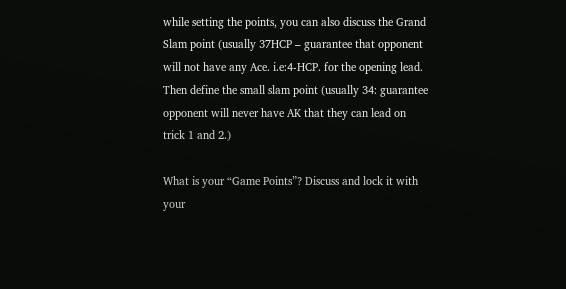while setting the points, you can also discuss the Grand Slam point (usually 37HCP – guarantee that opponent will not have any Ace. i.e:4-HCP. for the opening lead. Then define the small slam point (usually 34: guarantee opponent will never have AK that they can lead on trick 1 and 2.)

What is your “Game Points”? Discuss and lock it with your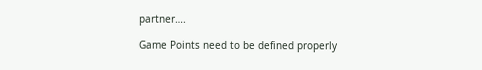partner….

Game Points need to be defined properly